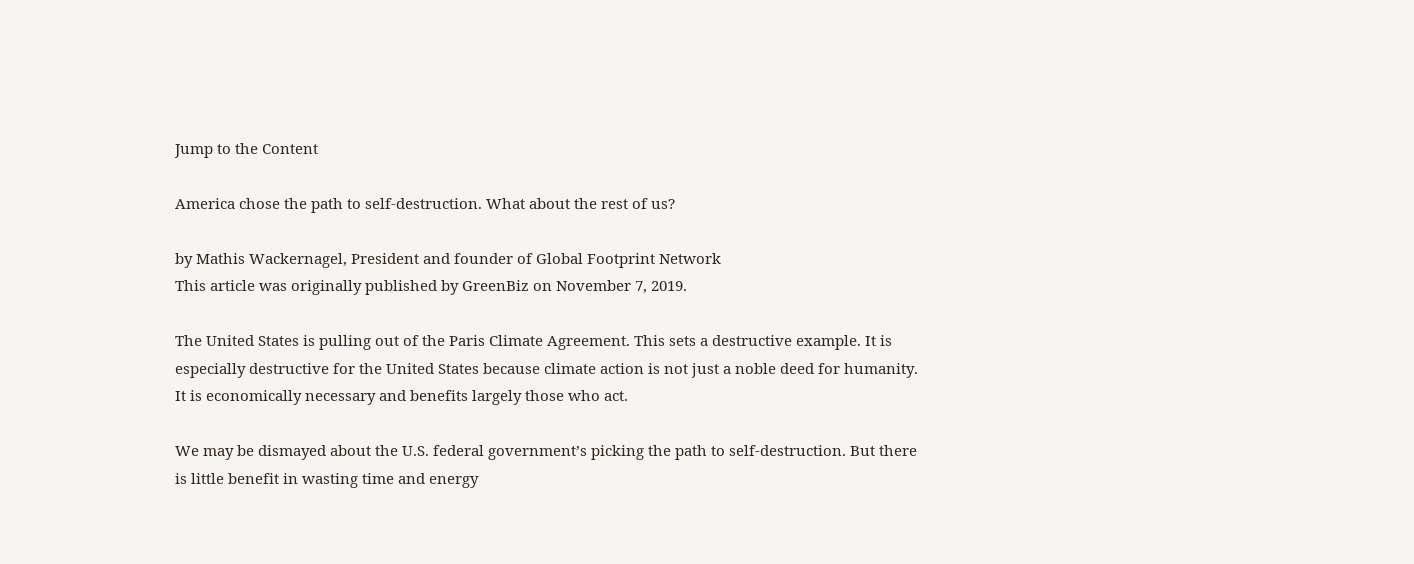Jump to the Content

America chose the path to self-destruction. What about the rest of us?

by Mathis Wackernagel, President and founder of Global Footprint Network
This article was originally published by GreenBiz on November 7, 2019.

The United States is pulling out of the Paris Climate Agreement. This sets a destructive example. It is especially destructive for the United States because climate action is not just a noble deed for humanity. It is economically necessary and benefits largely those who act.

We may be dismayed about the U.S. federal government’s picking the path to self-destruction. But there is little benefit in wasting time and energy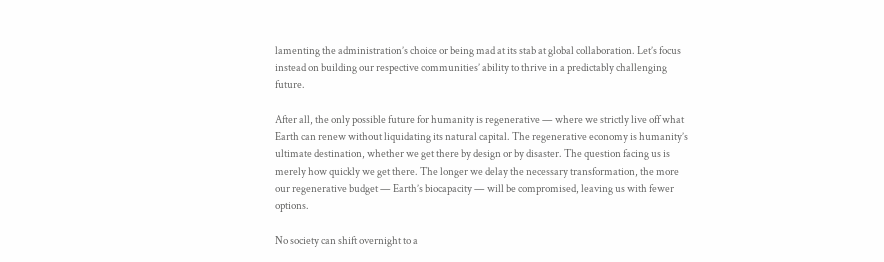lamenting the administration’s choice or being mad at its stab at global collaboration. Let’s focus instead on building our respective communities’ ability to thrive in a predictably challenging future.

After all, the only possible future for humanity is regenerative — where we strictly live off what Earth can renew without liquidating its natural capital. The regenerative economy is humanity’s ultimate destination, whether we get there by design or by disaster. The question facing us is merely how quickly we get there. The longer we delay the necessary transformation, the more our regenerative budget — Earth’s biocapacity — will be compromised, leaving us with fewer options.

No society can shift overnight to a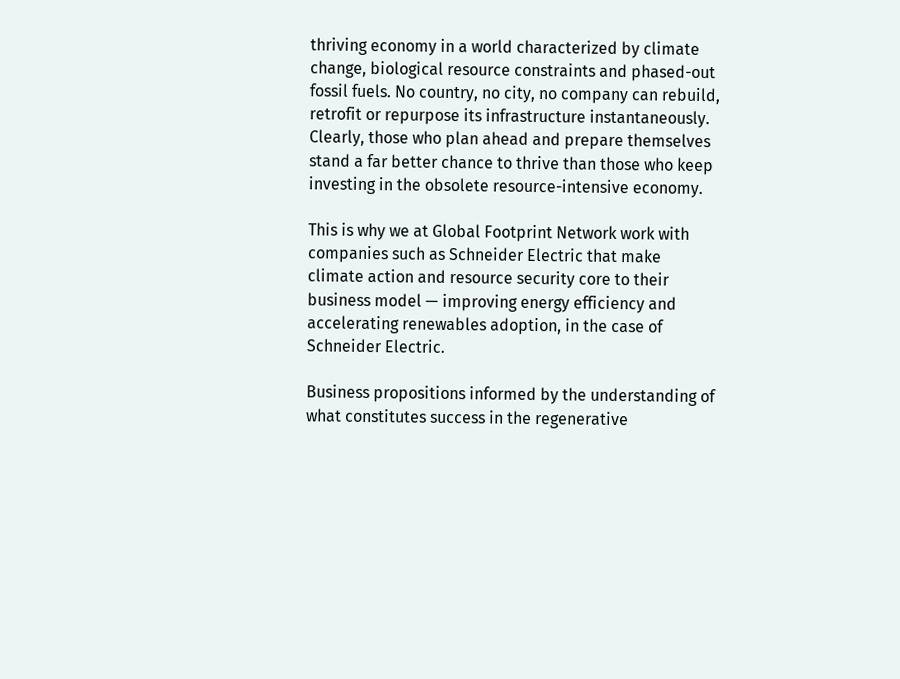thriving economy in a world characterized by climate change, biological resource constraints and phased-out fossil fuels. No country, no city, no company can rebuild, retrofit or repurpose its infrastructure instantaneously. Clearly, those who plan ahead and prepare themselves stand a far better chance to thrive than those who keep investing in the obsolete resource-intensive economy.

This is why we at Global Footprint Network work with companies such as Schneider Electric that make climate action and resource security core to their business model — improving energy efficiency and accelerating renewables adoption, in the case of Schneider Electric.

Business propositions informed by the understanding of what constitutes success in the regenerative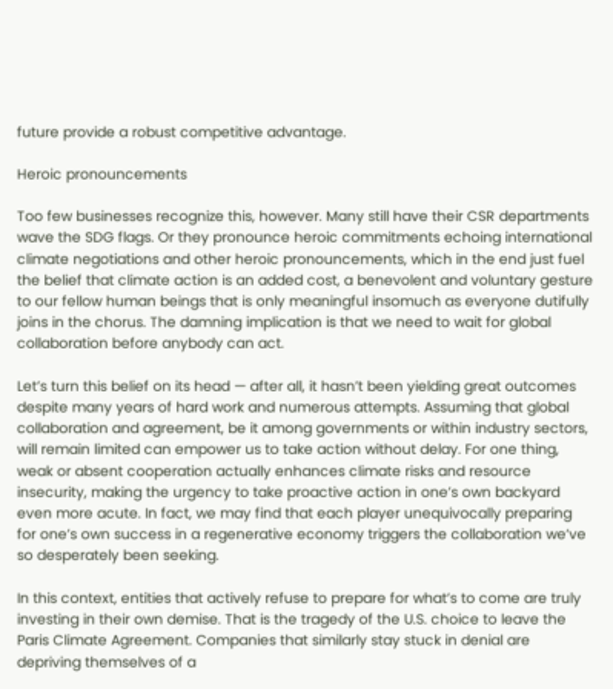future provide a robust competitive advantage.

Heroic pronouncements

Too few businesses recognize this, however. Many still have their CSR departments wave the SDG flags. Or they pronounce heroic commitments echoing international climate negotiations and other heroic pronouncements, which in the end just fuel the belief that climate action is an added cost, a benevolent and voluntary gesture to our fellow human beings that is only meaningful insomuch as everyone dutifully joins in the chorus. The damning implication is that we need to wait for global collaboration before anybody can act.

Let’s turn this belief on its head — after all, it hasn’t been yielding great outcomes despite many years of hard work and numerous attempts. Assuming that global collaboration and agreement, be it among governments or within industry sectors, will remain limited can empower us to take action without delay. For one thing, weak or absent cooperation actually enhances climate risks and resource insecurity, making the urgency to take proactive action in one’s own backyard even more acute. In fact, we may find that each player unequivocally preparing for one’s own success in a regenerative economy triggers the collaboration we’ve so desperately been seeking.

In this context, entities that actively refuse to prepare for what’s to come are truly investing in their own demise. That is the tragedy of the U.S. choice to leave the Paris Climate Agreement. Companies that similarly stay stuck in denial are depriving themselves of a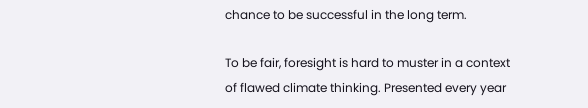chance to be successful in the long term.

To be fair, foresight is hard to muster in a context of flawed climate thinking. Presented every year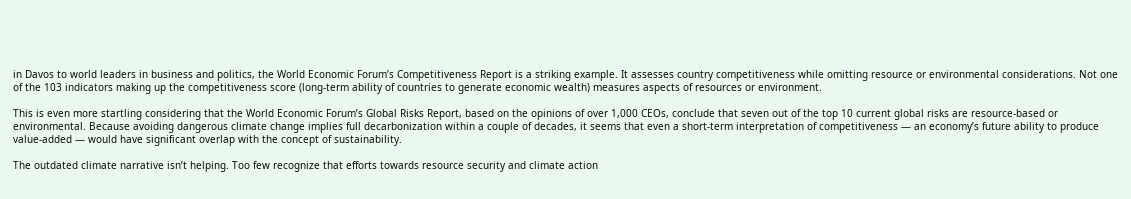in Davos to world leaders in business and politics, the World Economic Forum’s Competitiveness Report is a striking example. It assesses country competitiveness while omitting resource or environmental considerations. Not one of the 103 indicators making up the competitiveness score (long-term ability of countries to generate economic wealth) measures aspects of resources or environment.

This is even more startling considering that the World Economic Forum’s Global Risks Report, based on the opinions of over 1,000 CEOs, conclude that seven out of the top 10 current global risks are resource-based or environmental. Because avoiding dangerous climate change implies full decarbonization within a couple of decades, it seems that even a short-term interpretation of competitiveness — an economy’s future ability to produce value-added — would have significant overlap with the concept of sustainability.

The outdated climate narrative isn’t helping. Too few recognize that efforts towards resource security and climate action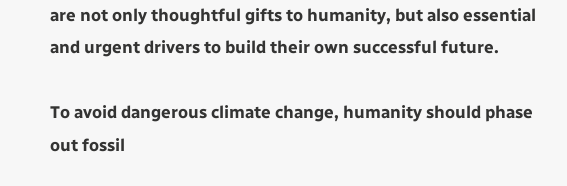are not only thoughtful gifts to humanity, but also essential and urgent drivers to build their own successful future.

To avoid dangerous climate change, humanity should phase out fossil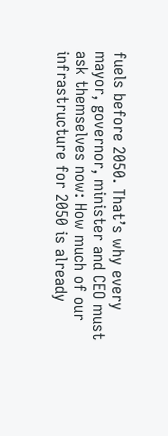fuels before 2050. That’s why every mayor, governor, minister and CEO must ask themselves now: How much of our infrastructure for 2050 is already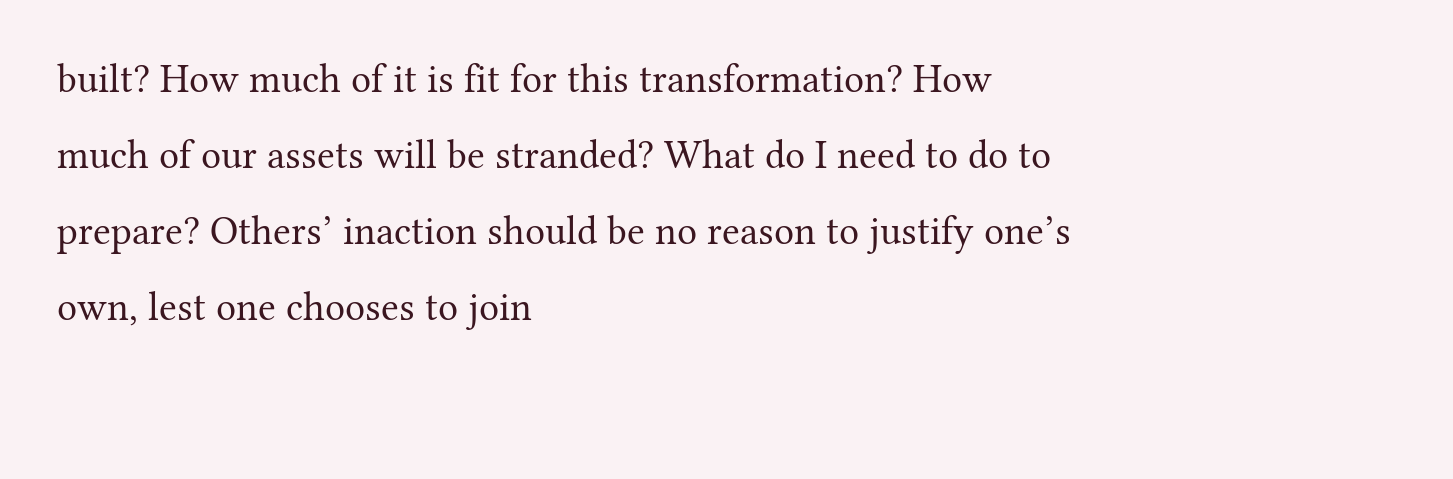built? How much of it is fit for this transformation? How much of our assets will be stranded? What do I need to do to prepare? Others’ inaction should be no reason to justify one’s own, lest one chooses to join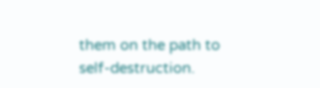them on the path to self-destruction.